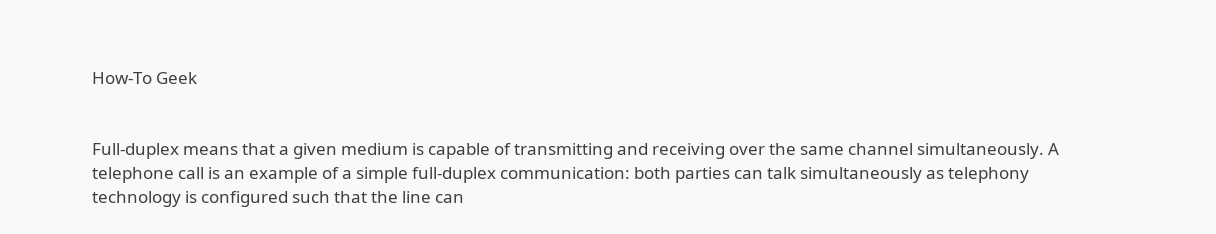How-To Geek


Full-duplex means that a given medium is capable of transmitting and receiving over the same channel simultaneously. A telephone call is an example of a simple full-duplex communication: both parties can talk simultaneously as telephony technology is configured such that the line can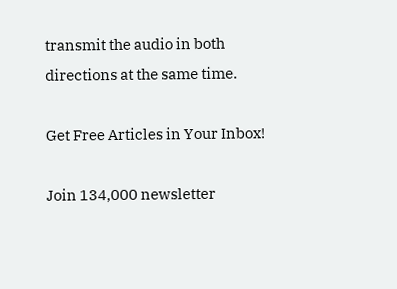transmit the audio in both directions at the same time.

Get Free Articles in Your Inbox!

Join 134,000 newsletter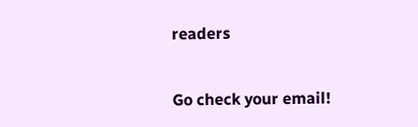readers


Go check your email!